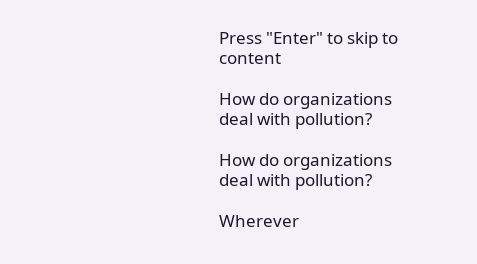Press "Enter" to skip to content

How do organizations deal with pollution?

How do organizations deal with pollution?

Wherever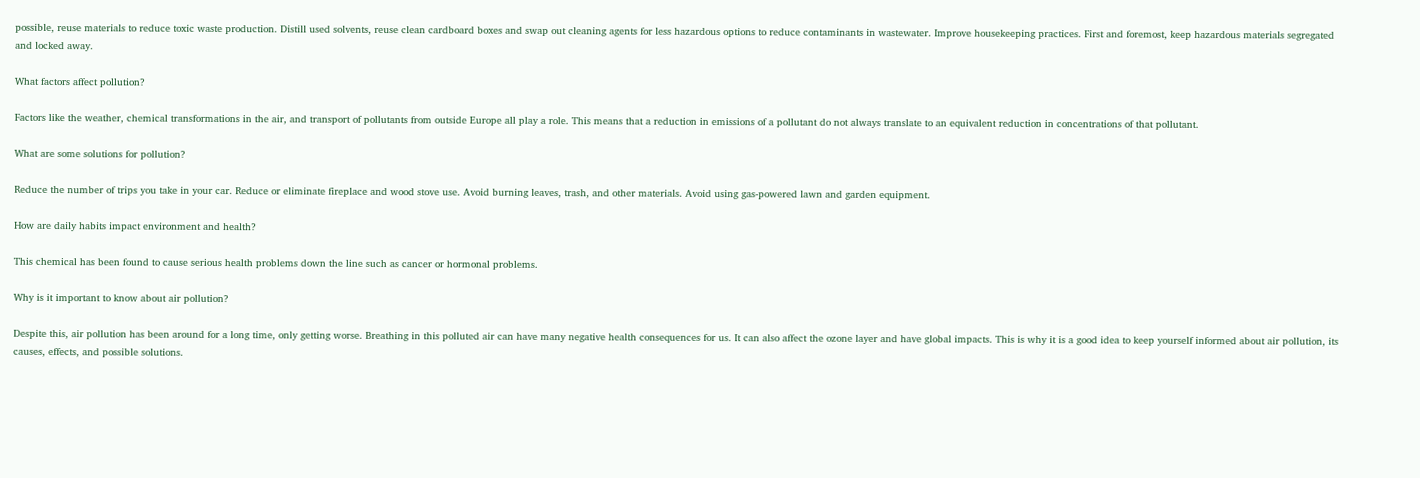possible, reuse materials to reduce toxic waste production. Distill used solvents, reuse clean cardboard boxes and swap out cleaning agents for less hazardous options to reduce contaminants in wastewater. Improve housekeeping practices. First and foremost, keep hazardous materials segregated and locked away.

What factors affect pollution?

Factors like the weather, chemical transformations in the air, and transport of pollutants from outside Europe all play a role. This means that a reduction in emissions of a pollutant do not always translate to an equivalent reduction in concentrations of that pollutant.

What are some solutions for pollution?

Reduce the number of trips you take in your car. Reduce or eliminate fireplace and wood stove use. Avoid burning leaves, trash, and other materials. Avoid using gas-powered lawn and garden equipment.

How are daily habits impact environment and health?

This chemical has been found to cause serious health problems down the line such as cancer or hormonal problems.

Why is it important to know about air pollution?

Despite this, air pollution has been around for a long time, only getting worse. Breathing in this polluted air can have many negative health consequences for us. It can also affect the ozone layer and have global impacts. This is why it is a good idea to keep yourself informed about air pollution, its causes, effects, and possible solutions.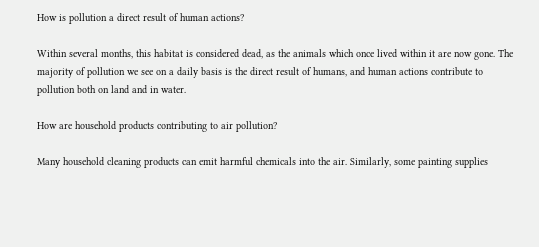How is pollution a direct result of human actions?

Within several months, this habitat is considered dead, as the animals which once lived within it are now gone. The majority of pollution we see on a daily basis is the direct result of humans, and human actions contribute to pollution both on land and in water.

How are household products contributing to air pollution?

Many household cleaning products can emit harmful chemicals into the air. Similarly, some painting supplies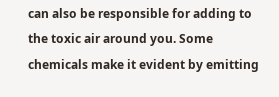can also be responsible for adding to the toxic air around you. Some chemicals make it evident by emitting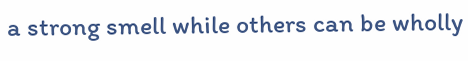a strong smell while others can be wholly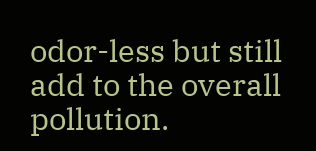odor-less but still add to the overall pollution.